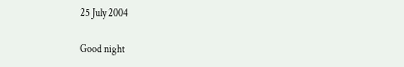25 July 2004

Good night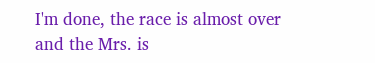I'm done, the race is almost over and the Mrs. is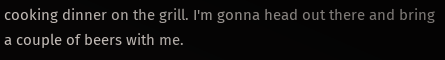cooking dinner on the grill. I'm gonna head out there and bring a couple of beers with me.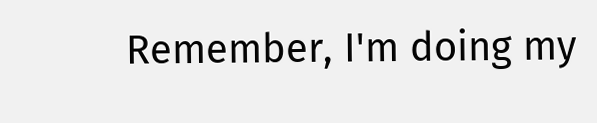Remember, I'm doing my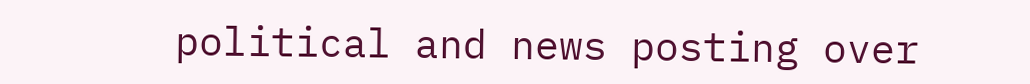political and news posting over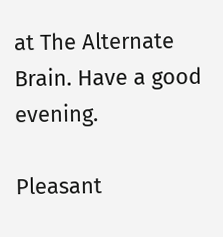at The Alternate Brain. Have a good evening.

Pleasant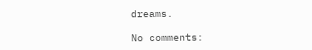dreams.

No comments: